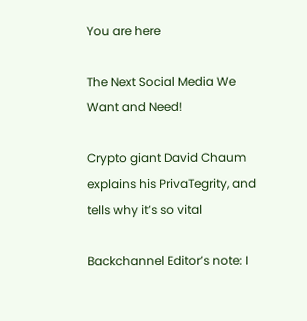You are here

The Next Social Media We Want and Need!

Crypto giant David Chaum explains his PrivaTegrity, and tells why it’s so vital

Backchannel Editor’s note: I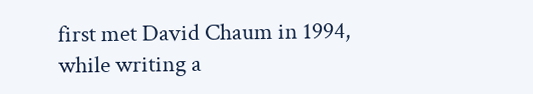first met David Chaum in 1994, while writing a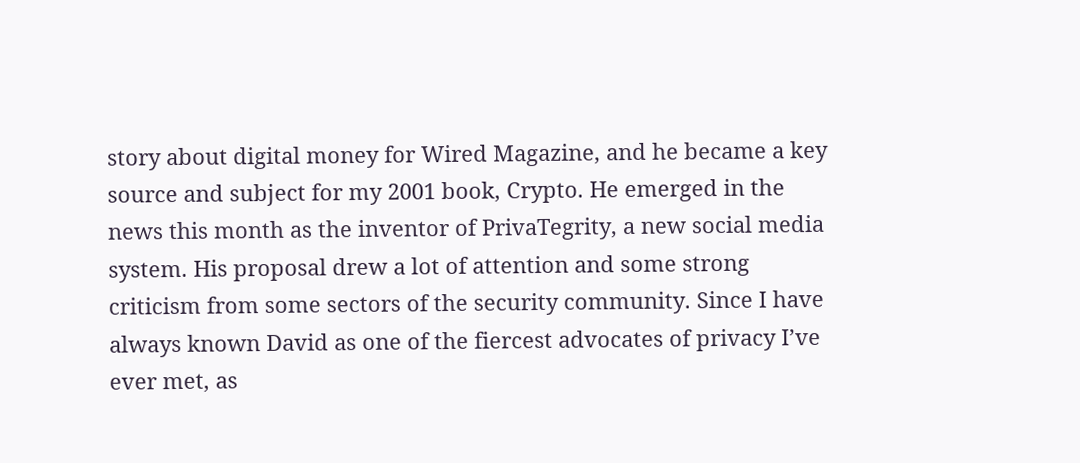story about digital money for Wired Magazine, and he became a key source and subject for my 2001 book, Crypto. He emerged in the news this month as the inventor of PrivaTegrity, a new social media system. His proposal drew a lot of attention and some strong criticism from some sectors of the security community. Since I have always known David as one of the fiercest advocates of privacy I’ve ever met, as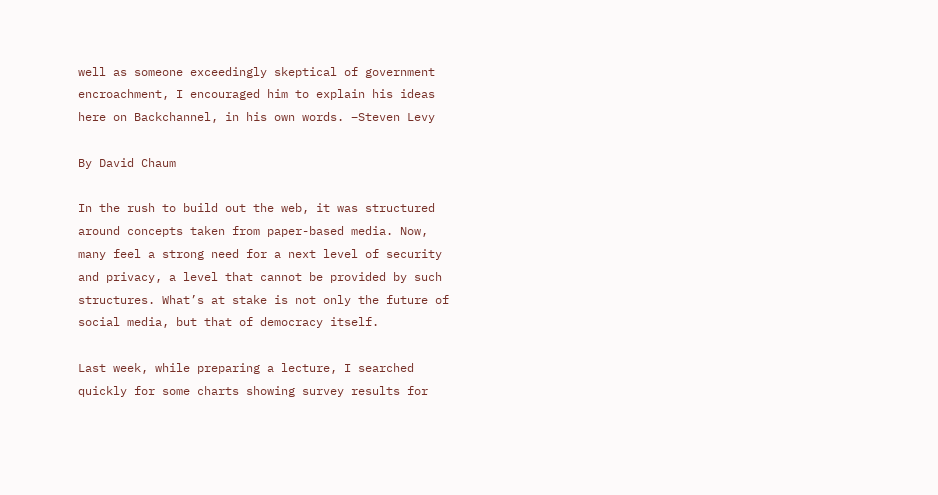well as someone exceedingly skeptical of government encroachment, I encouraged him to explain his ideas here on Backchannel, in his own words. –Steven Levy

By David Chaum

In the rush to build out the web, it was structured around concepts taken from paper-based media. Now, many feel a strong need for a next level of security and privacy, a level that cannot be provided by such structures. What’s at stake is not only the future of social media, but that of democracy itself.

Last week, while preparing a lecture, I searched quickly for some charts showing survey results for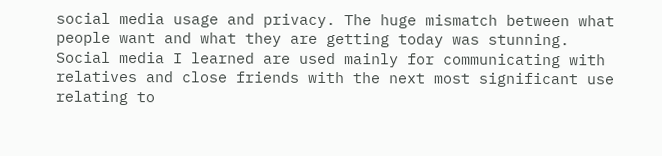social media usage and privacy. The huge mismatch between what people want and what they are getting today was stunning. Social media I learned are used mainly for communicating with relatives and close friends with the next most significant use relating to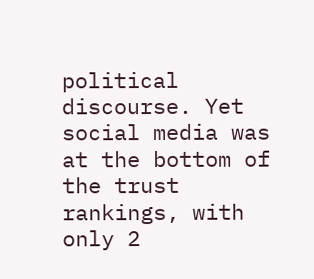political discourse. Yet social media was at the bottom of the trust rankings, with only 2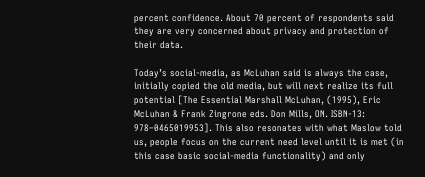percent confidence. About 70 percent of respondents said they are very concerned about privacy and protection of their data.

Today’s social-media, as McLuhan said is always the case, initially copied the old media, but will next realize its full potential [The Essential Marshall McLuhan, (1995), Eric McLuhan & Frank Zingrone eds. Don Mills, ON. ISBN-13: 978–0465019953]. This also resonates with what Maslow told us, people focus on the current need level until it is met (in this case basic social-media functionality) and only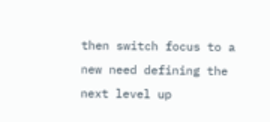then switch focus to a new need defining the next level up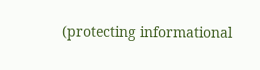(protecting informational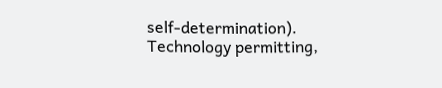self-determination). Technology permitting,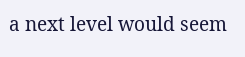a next level would seem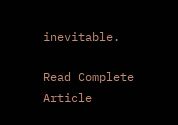inevitable.

Read Complete Article